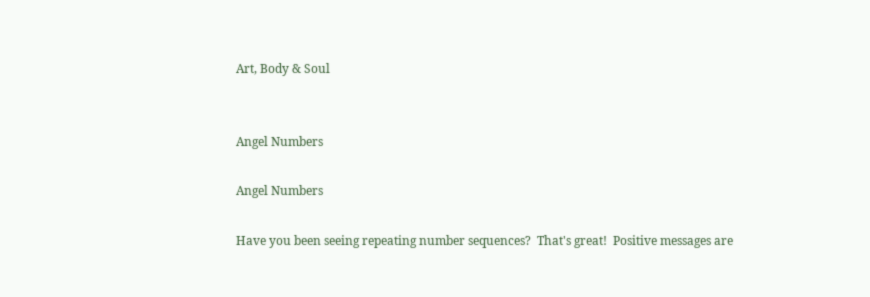Art, Body & Soul


Angel Numbers

Angel Numbers

Have you been seeing repeating number sequences?  That's great!  Positive messages are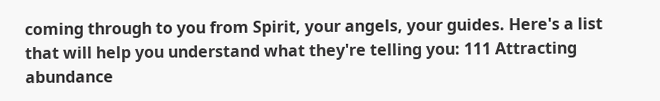coming through to you from Spirit, your angels, your guides. Here's a list that will help you understand what they're telling you: 111 Attracting abundance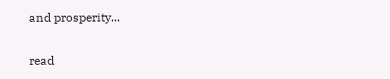and prosperity...

read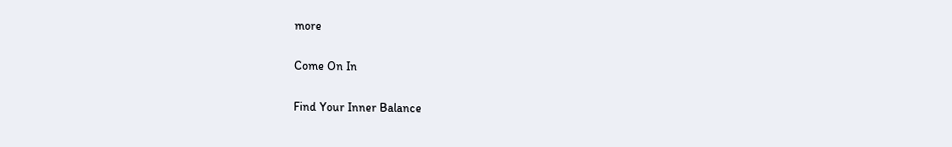more

Come On In

Find Your Inner Balance